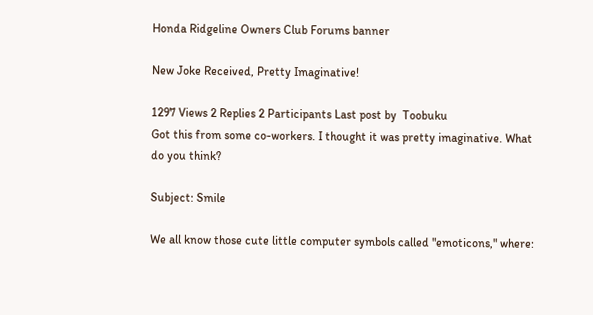Honda Ridgeline Owners Club Forums banner

New Joke Received, Pretty Imaginative!

1297 Views 2 Replies 2 Participants Last post by  Toobuku
Got this from some co-workers. I thought it was pretty imaginative. What do you think?

Subject: Smile

We all know those cute little computer symbols called "emoticons," where: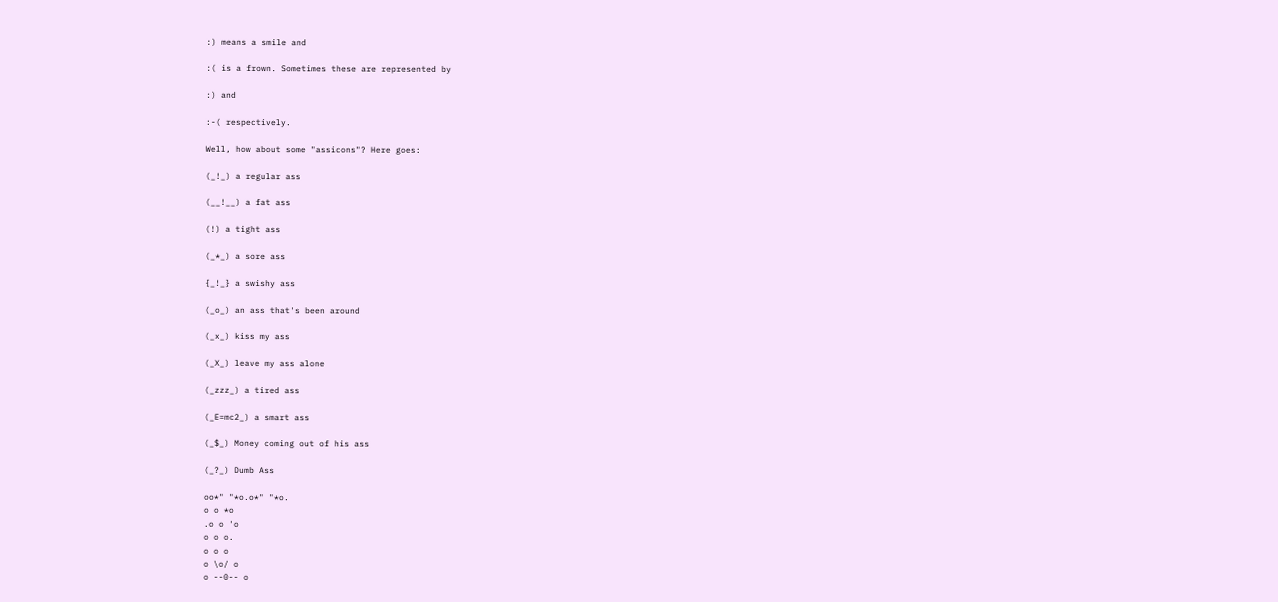:) means a smile and

:( is a frown. Sometimes these are represented by

:) and

:-( respectively.

Well, how about some "assicons"? Here goes:

(_!_) a regular ass

(__!__) a fat ass

(!) a tight ass

(_*_) a sore ass

{_!_} a swishy ass

(_o_) an ass that's been around

(_x_) kiss my ass

(_X_) leave my ass alone

(_zzz_) a tired ass

(_E=mc2_) a smart ass

(_$_) Money coming out of his ass

(_?_) Dumb Ass

oo*" "*o.o*" "*o.
o o *o
.o o 'o
o o o.
o o o
o \o/ o
o --0-- o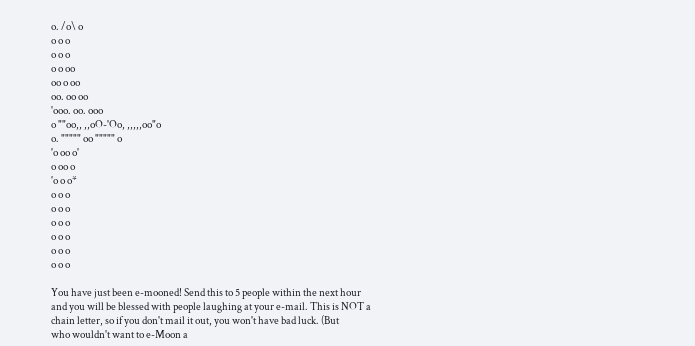o. /o\ o
o o o
o o o
o o oo
oo o oo
oo. oo oo
'ooo. oo. ooo
o ""oo,, ,,oO-'Oo, ,,,,,oo"o
o. """"" oo """"" o
'o oo o'
o oo o
'o o o*
o o o
o o o
o o o
o o o
o o o
o o o

You have just been e-mooned! Send this to 5 people within the next hour
and you will be blessed with people laughing at your e-mail. This is NOT a
chain letter, so if you don't mail it out, you won't have bad luck. (But
who wouldn't want to e-Moon a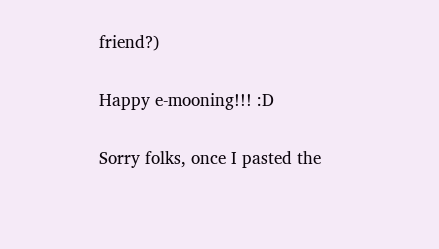friend?)

Happy e-mooning!!! :D

Sorry folks, once I pasted the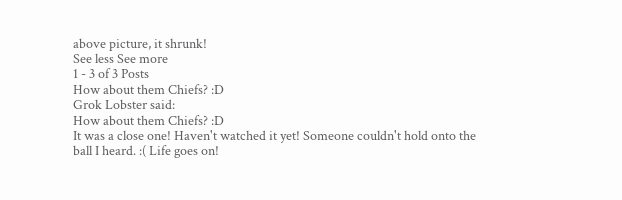above picture, it shrunk!
See less See more
1 - 3 of 3 Posts
How about them Chiefs? :D
Grok Lobster said:
How about them Chiefs? :D
It was a close one! Haven't watched it yet! Someone couldn't hold onto the ball I heard. :( Life goes on!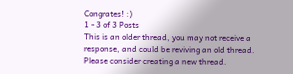Congrates! :)
1 - 3 of 3 Posts
This is an older thread, you may not receive a response, and could be reviving an old thread. Please consider creating a new thread.